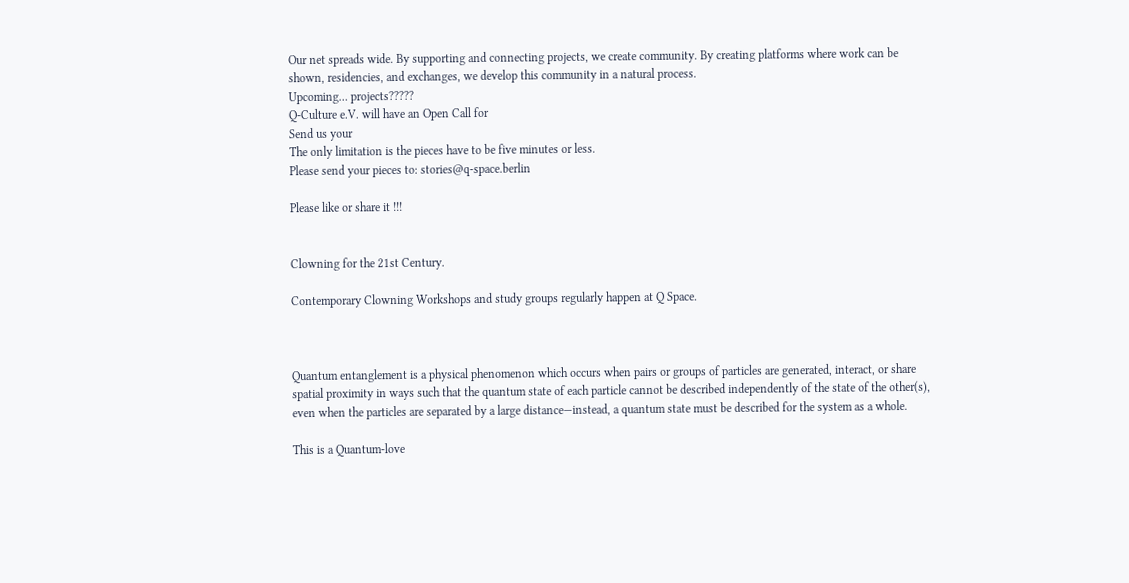Our net spreads wide. By supporting and connecting projects, we create community. By creating platforms where work can be shown, residencies, and exchanges, we develop this community in a natural process.
Upcoming… projects?????
Q-Culture e.V. will have an Open Call for
Send us your
The only limitation is the pieces have to be five minutes or less.
Please send your pieces to: stories@q-space.berlin

Please like or share it !!!


Clowning for the 21st Century.

Contemporary Clowning Workshops and study groups regularly happen at Q Space.



Quantum entanglement is a physical phenomenon which occurs when pairs or groups of particles are generated, interact, or share spatial proximity in ways such that the quantum state of each particle cannot be described independently of the state of the other(s), even when the particles are separated by a large distance—instead, a quantum state must be described for the system as a whole.

This is a Quantum-love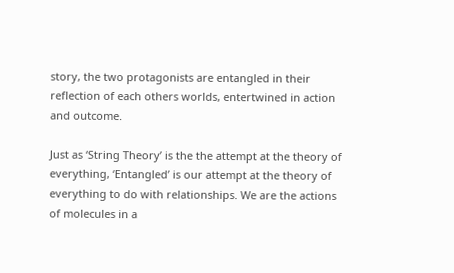story, the two protagonists are entangled in their reflection of each others worlds, entertwined in action and outcome.

Just as ‘String Theory’ is the the attempt at the theory of everything, ‘Entangled’ is our attempt at the theory of everything to do with relationships. We are the actions of molecules in a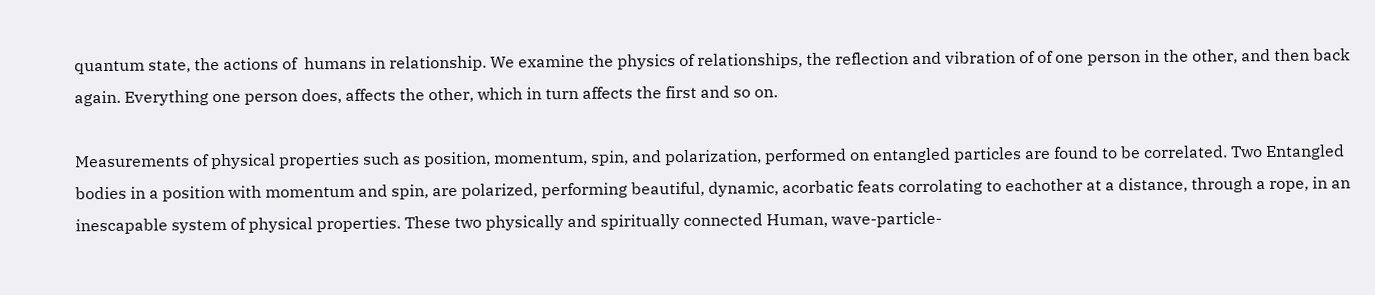quantum state, the actions of  humans in relationship. We examine the physics of relationships, the reflection and vibration of of one person in the other, and then back again. Everything one person does, affects the other, which in turn affects the first and so on.

Measurements of physical properties such as position, momentum, spin, and polarization, performed on entangled particles are found to be correlated. Two Entangled bodies in a position with momentum and spin, are polarized, performing beautiful, dynamic, acorbatic feats corrolating to eachother at a distance, through a rope, in an inescapable system of physical properties. These two physically and spiritually connected Human, wave-particle-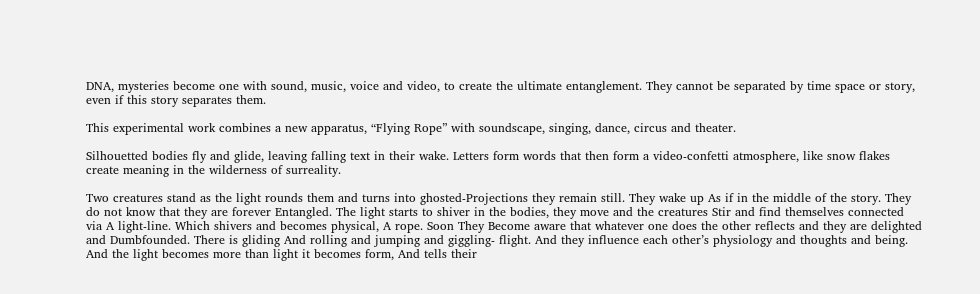DNA, mysteries become one with sound, music, voice and video, to create the ultimate entanglement. They cannot be separated by time space or story, even if this story separates them.

This experimental work combines a new apparatus, “Flying Rope” with soundscape, singing, dance, circus and theater.

Silhouetted bodies fly and glide, leaving falling text in their wake. Letters form words that then form a video-confetti atmosphere, like snow flakes create meaning in the wilderness of surreality.

Two creatures stand as the light rounds them and turns into ghosted-Projections they remain still. They wake up As if in the middle of the story. They do not know that they are forever Entangled. The light starts to shiver in the bodies, they move and the creatures Stir and find themselves connected via A light-line. Which shivers and becomes physical, A rope. Soon They Become aware that whatever one does the other reflects and they are delighted and Dumbfounded. There is gliding And rolling and jumping and giggling- flight. And they influence each other’s physiology and thoughts and being. And the light becomes more than light it becomes form, And tells their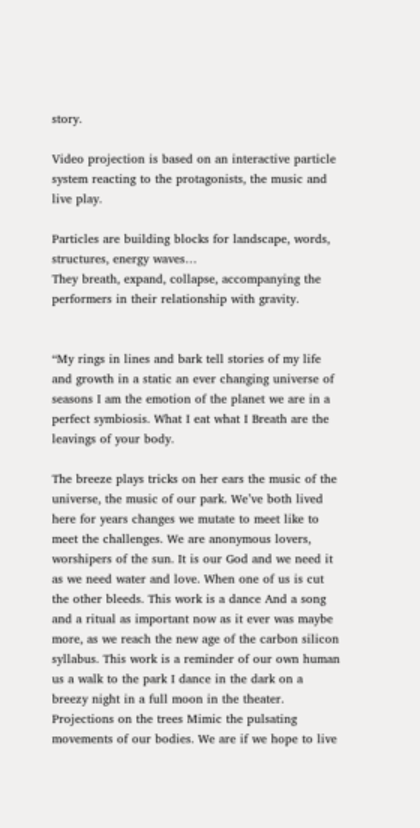story.

Video projection is based on an interactive particle system reacting to the protagonists, the music and live play.

Particles are building blocks for landscape, words, structures, energy waves…
They breath, expand, collapse, accompanying the performers in their relationship with gravity.


“My rings in lines and bark tell stories of my life and growth in a static an ever changing universe of seasons I am the emotion of the planet we are in a perfect symbiosis. What I eat what I Breath are the leavings of your body.

The breeze plays tricks on her ears the music of the universe, the music of our park. We’ve both lived here for years changes we mutate to meet like to meet the challenges. We are anonymous lovers, worshipers of the sun. It is our God and we need it as we need water and love. When one of us is cut the other bleeds. This work is a dance And a song and a ritual as important now as it ever was maybe more, as we reach the new age of the carbon silicon syllabus. This work is a reminder of our own human us a walk to the park I dance in the dark on a breezy night in a full moon in the theater. Projections on the trees Mimic the pulsating movements of our bodies. We are if we hope to live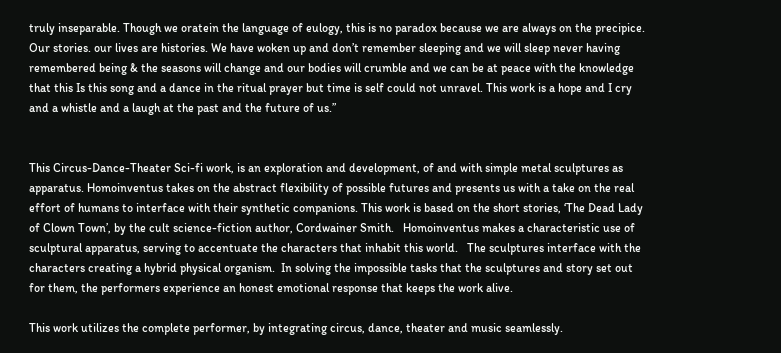truly inseparable. Though we oratein the language of eulogy, this is no paradox because we are always on the precipice. Our stories. our lives are histories. We have woken up and don’t remember sleeping and we will sleep never having remembered being & the seasons will change and our bodies will crumble and we can be at peace with the knowledge that this Is this song and a dance in the ritual prayer but time is self could not unravel. This work is a hope and I cry and a whistle and a laugh at the past and the future of us.”


This Circus-Dance-Theater Sci-fi work, is an exploration and development, of and with simple metal sculptures as apparatus. Homoinventus takes on the abstract flexibility of possible futures and presents us with a take on the real effort of humans to interface with their synthetic companions. This work is based on the short stories, ‘The Dead Lady of Clown Town’, by the cult science-fiction author, Cordwainer Smith.   Homoinventus makes a characteristic use of sculptural apparatus, serving to accentuate the characters that inhabit this world.   The sculptures interface with the characters creating a hybrid physical organism.  In solving the impossible tasks that the sculptures and story set out for them, the performers experience an honest emotional response that keeps the work alive.

This work utilizes the complete performer, by integrating circus, dance, theater and music seamlessly.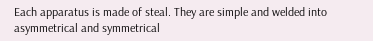Each apparatus is made of steal. They are simple and welded into asymmetrical and symmetrical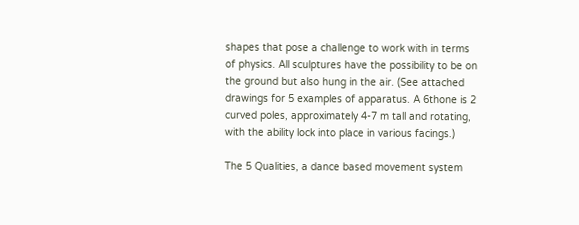shapes that pose a challenge to work with in terms of physics. All sculptures have the possibility to be on the ground but also hung in the air. (See attached drawings for 5 examples of apparatus. A 6thone is 2 curved poles, approximately 4-7 m tall and rotating, with the ability lock into place in various facings.)

The 5 Qualities, a dance based movement system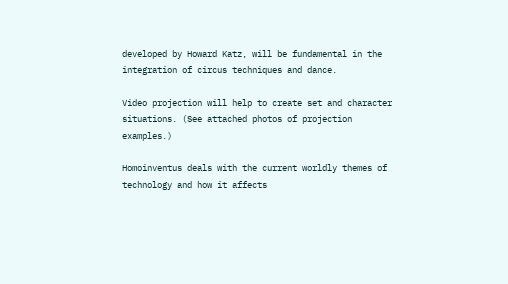developed by Howard Katz, will be fundamental in the integration of circus techniques and dance.

Video projection will help to create set and character situations. (See attached photos of projection examples.)

Homoinventus deals with the current worldly themes of technology and how it affects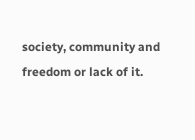society, community and freedom or lack of it.